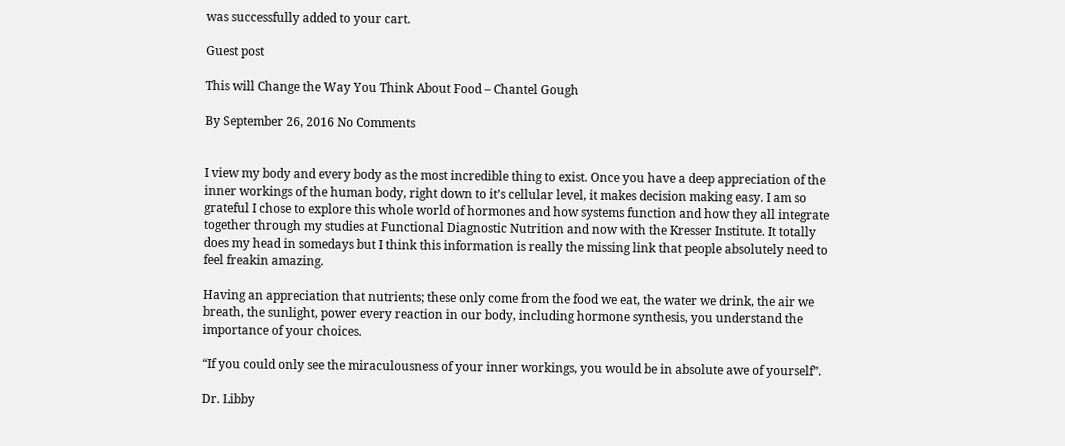was successfully added to your cart.

Guest post

This will Change the Way You Think About Food – Chantel Gough

By September 26, 2016 No Comments


I view my body and every body as the most incredible thing to exist. Once you have a deep appreciation of the inner workings of the human body, right down to it’s cellular level, it makes decision making easy. I am so grateful I chose to explore this whole world of hormones and how systems function and how they all integrate together through my studies at Functional Diagnostic Nutrition and now with the Kresser Institute. It totally does my head in somedays but I think this information is really the missing link that people absolutely need to feel freakin amazing.

Having an appreciation that nutrients; these only come from the food we eat, the water we drink, the air we breath, the sunlight, power every reaction in our body, including hormone synthesis, you understand the importance of your choices.

“If you could only see the miraculousness of your inner workings, you would be in absolute awe of yourself”.

Dr. Libby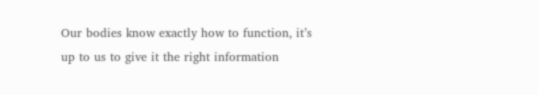Our bodies know exactly how to function, it’s up to us to give it the right information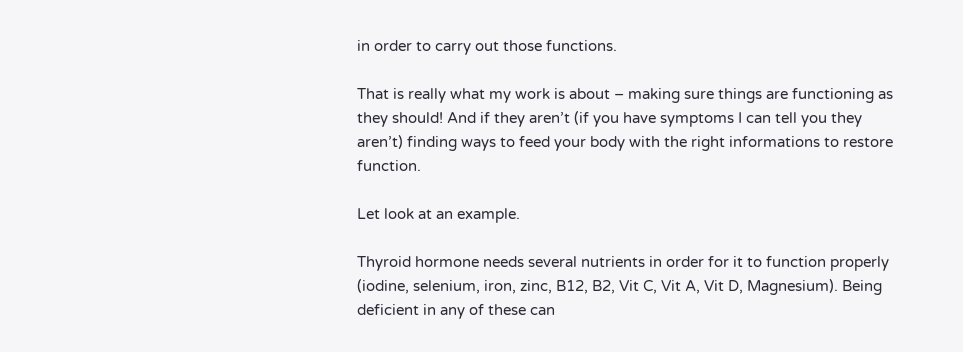in order to carry out those functions.

That is really what my work is about – making sure things are functioning as they should! And if they aren’t (if you have symptoms I can tell you they aren’t) finding ways to feed your body with the right informations to restore function.

Let look at an example.

Thyroid hormone needs several nutrients in order for it to function properly (iodine, selenium, iron, zinc, B12, B2, Vit C, Vit A, Vit D, Magnesium). Being deficient in any of these can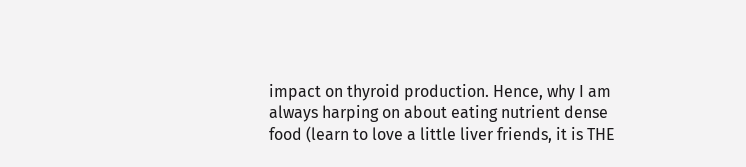impact on thyroid production. Hence, why I am always harping on about eating nutrient dense food (learn to love a little liver friends, it is THE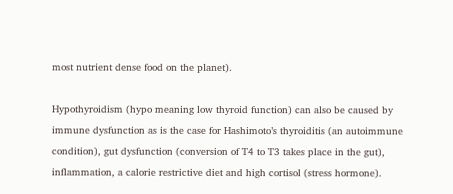most nutrient dense food on the planet).

Hypothyroidism (hypo meaning low thyroid function) can also be caused by immune dysfunction as is the case for Hashimoto’s thyroiditis (an autoimmune condition), gut dysfunction (conversion of T4 to T3 takes place in the gut), inflammation, a calorie restrictive diet and high cortisol (stress hormone).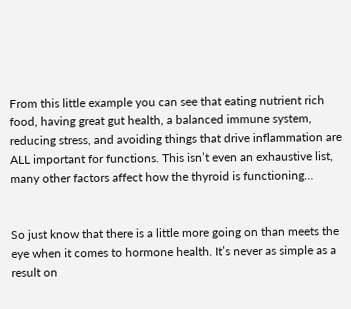From this little example you can see that eating nutrient rich food, having great gut health, a balanced immune system, reducing stress, and avoiding things that drive inflammation are ALL important for functions. This isn’t even an exhaustive list, many other factors affect how the thyroid is functioning…


So just know that there is a little more going on than meets the eye when it comes to hormone health. It’s never as simple as a result on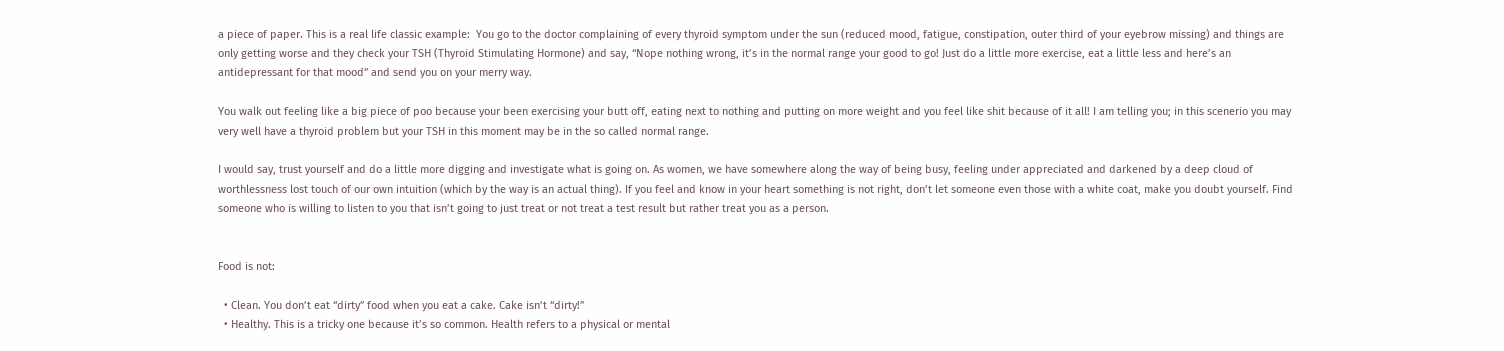a piece of paper. This is a real life classic example:  You go to the doctor complaining of every thyroid symptom under the sun (reduced mood, fatigue, constipation, outer third of your eyebrow missing) and things are only getting worse and they check your TSH (Thyroid Stimulating Hormone) and say, “Nope nothing wrong, it’s in the normal range your good to go! Just do a little more exercise, eat a little less and here’s an antidepressant for that mood” and send you on your merry way.

You walk out feeling like a big piece of poo because your been exercising your butt off, eating next to nothing and putting on more weight and you feel like shit because of it all! I am telling you; in this scenerio you may very well have a thyroid problem but your TSH in this moment may be in the so called normal range.

I would say, trust yourself and do a little more digging and investigate what is going on. As women, we have somewhere along the way of being busy, feeling under appreciated and darkened by a deep cloud of worthlessness lost touch of our own intuition (which by the way is an actual thing). If you feel and know in your heart something is not right, don’t let someone even those with a white coat, make you doubt yourself. Find someone who is willing to listen to you that isn’t going to just treat or not treat a test result but rather treat you as a person.


Food is not:

  • Clean. You don’t eat “dirty” food when you eat a cake. Cake isn’t “dirty!”
  • Healthy. This is a tricky one because it’s so common. Health refers to a physical or mental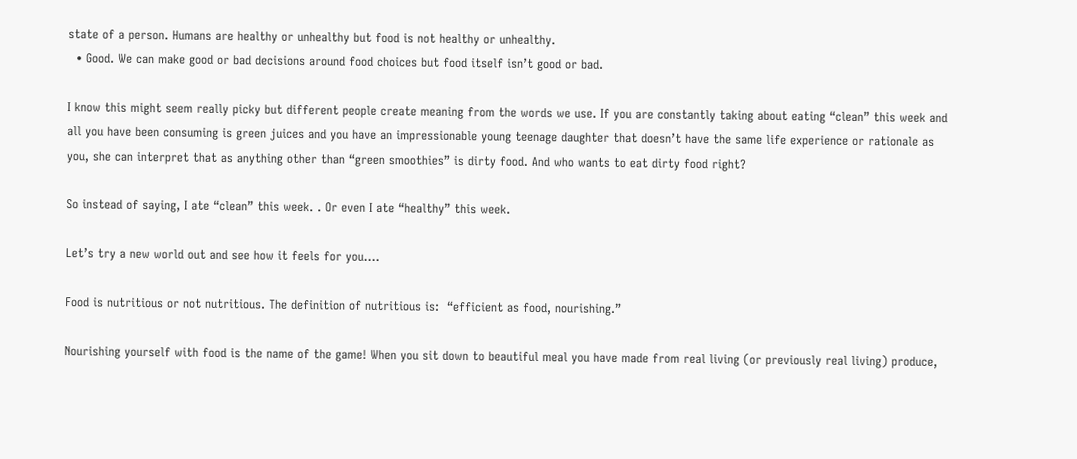state of a person. Humans are healthy or unhealthy but food is not healthy or unhealthy.
  • Good. We can make good or bad decisions around food choices but food itself isn’t good or bad.

I know this might seem really picky but different people create meaning from the words we use. If you are constantly taking about eating “clean” this week and all you have been consuming is green juices and you have an impressionable young teenage daughter that doesn’t have the same life experience or rationale as you, she can interpret that as anything other than “green smoothies” is dirty food. And who wants to eat dirty food right?

So instead of saying, I ate “clean” this week. . Or even I ate “healthy” this week.

Let’s try a new world out and see how it feels for you….

Food is nutritious or not nutritious. The definition of nutritious is:  “efficient as food, nourishing.”

Nourishing yourself with food is the name of the game! When you sit down to beautiful meal you have made from real living (or previously real living) produce,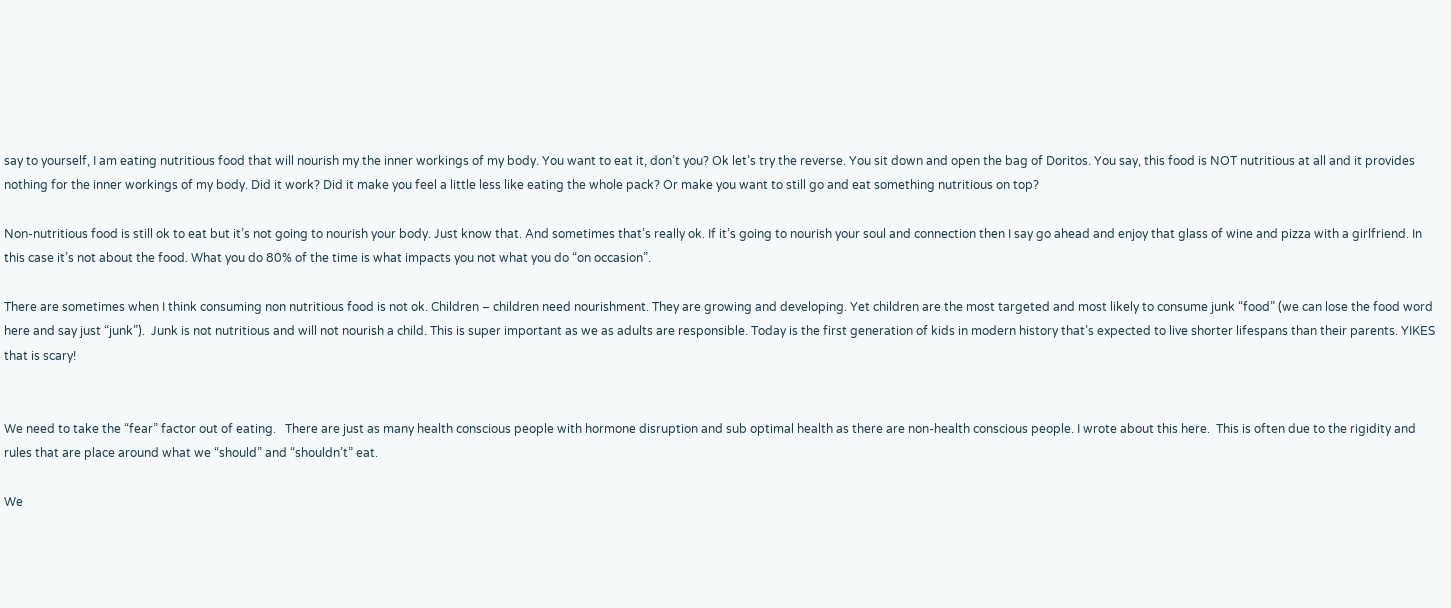say to yourself, I am eating nutritious food that will nourish my the inner workings of my body. You want to eat it, don’t you? Ok let’s try the reverse. You sit down and open the bag of Doritos. You say, this food is NOT nutritious at all and it provides nothing for the inner workings of my body. Did it work? Did it make you feel a little less like eating the whole pack? Or make you want to still go and eat something nutritious on top?

Non-nutritious food is still ok to eat but it’s not going to nourish your body. Just know that. And sometimes that’s really ok. If it’s going to nourish your soul and connection then I say go ahead and enjoy that glass of wine and pizza with a girlfriend. In this case it’s not about the food. What you do 80% of the time is what impacts you not what you do “on occasion”.

There are sometimes when I think consuming non nutritious food is not ok. Children – children need nourishment. They are growing and developing. Yet children are the most targeted and most likely to consume junk “food” (we can lose the food word here and say just “junk”).  Junk is not nutritious and will not nourish a child. This is super important as we as adults are responsible. Today is the first generation of kids in modern history that’s expected to live shorter lifespans than their parents. YIKES that is scary!


We need to take the “fear” factor out of eating.   There are just as many health conscious people with hormone disruption and sub optimal health as there are non-health conscious people. I wrote about this here.  This is often due to the rigidity and rules that are place around what we “should” and “shouldn’t” eat.

We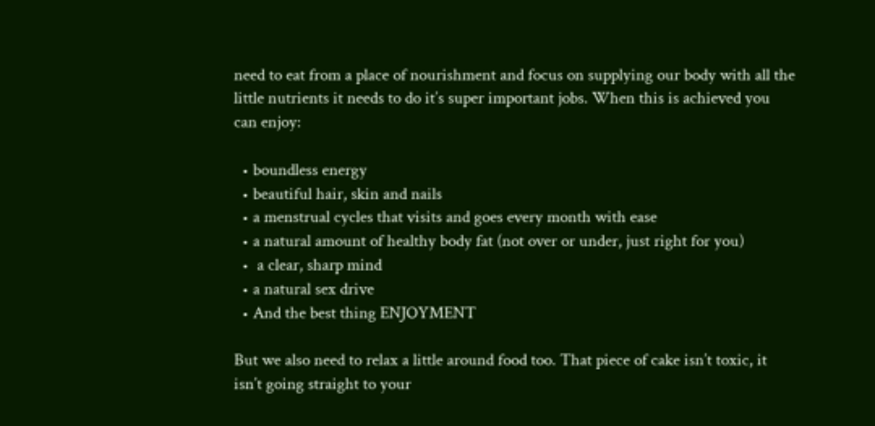need to eat from a place of nourishment and focus on supplying our body with all the little nutrients it needs to do it’s super important jobs. When this is achieved you can enjoy:

  • boundless energy
  • beautiful hair, skin and nails
  • a menstrual cycles that visits and goes every month with ease
  • a natural amount of healthy body fat (not over or under, just right for you)
  •  a clear, sharp mind
  • a natural sex drive
  • And the best thing ENJOYMENT

But we also need to relax a little around food too. That piece of cake isn’t toxic, it isn’t going straight to your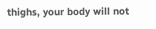thighs, your body will not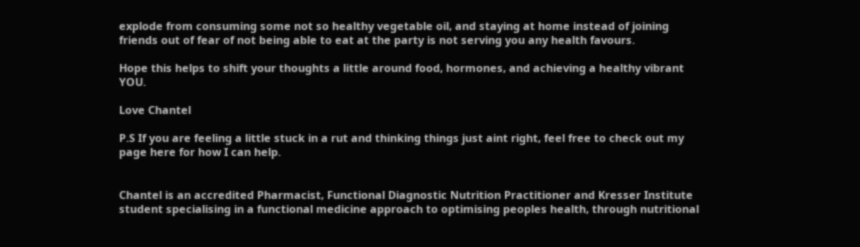explode from consuming some not so healthy vegetable oil, and staying at home instead of joining friends out of fear of not being able to eat at the party is not serving you any health favours.

Hope this helps to shift your thoughts a little around food, hormones, and achieving a healthy vibrant YOU.

Love Chantel

P.S If you are feeling a little stuck in a rut and thinking things just aint right, feel free to check out my page here for how I can help.


Chantel is an accredited Pharmacist, Functional Diagnostic Nutrition Practitioner and Kresser Institute student specialising in a functional medicine approach to optimising peoples health, through nutritional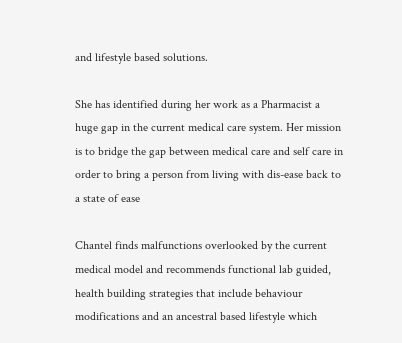and lifestyle based solutions.

She has identified during her work as a Pharmacist a huge gap in the current medical care system. Her mission is to bridge the gap between medical care and self care in order to bring a person from living with dis-ease back to a state of ease

Chantel finds malfunctions overlooked by the current medical model and recommends functional lab guided, health building strategies that include behaviour modifications and an ancestral based lifestyle which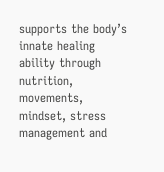supports the body’s innate healing ability through nutrition, movements, mindset, stress management and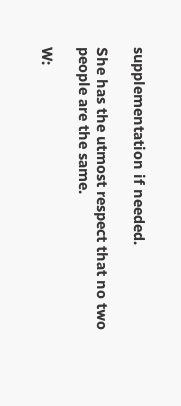supplementation if needed.

She has the utmost respect that no two people are the same.

W: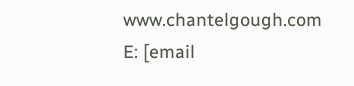www.chantelgough.com
E: [email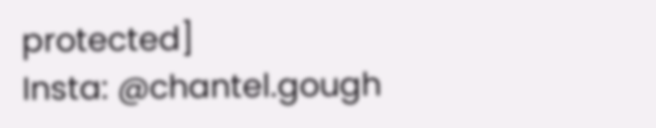protected]
Insta: @chantel.gough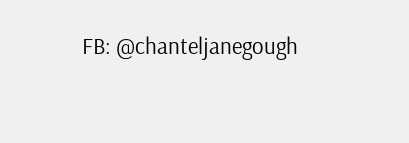FB: @chanteljanegough